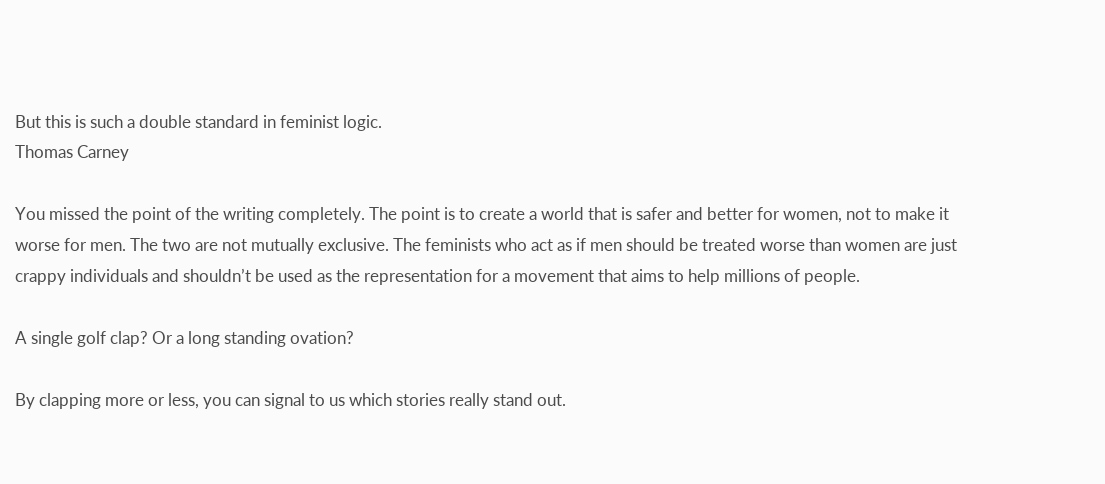But this is such a double standard in feminist logic.
Thomas Carney

You missed the point of the writing completely. The point is to create a world that is safer and better for women, not to make it worse for men. The two are not mutually exclusive. The feminists who act as if men should be treated worse than women are just crappy individuals and shouldn’t be used as the representation for a movement that aims to help millions of people.

A single golf clap? Or a long standing ovation?

By clapping more or less, you can signal to us which stories really stand out.